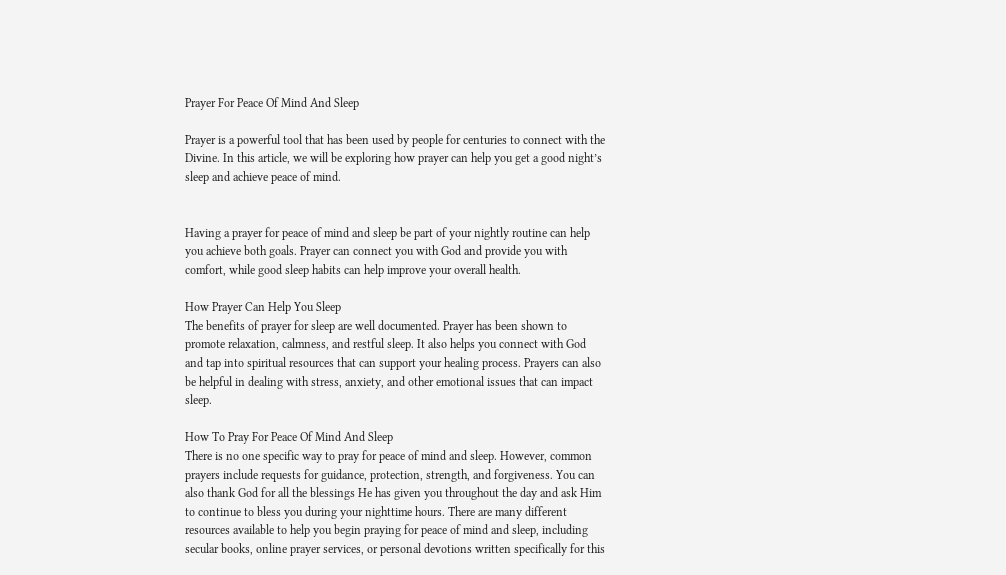Prayer For Peace Of Mind And Sleep

Prayer is a powerful tool that has been used by people for centuries to connect with the Divine. In this article, we will be exploring how prayer can help you get a good night’s sleep and achieve peace of mind.


Having a prayer for peace of mind and sleep be part of your nightly routine can help you achieve both goals. Prayer can connect you with God and provide you with comfort, while good sleep habits can help improve your overall health.

How Prayer Can Help You Sleep
The benefits of prayer for sleep are well documented. Prayer has been shown to promote relaxation, calmness, and restful sleep. It also helps you connect with God and tap into spiritual resources that can support your healing process. Prayers can also be helpful in dealing with stress, anxiety, and other emotional issues that can impact sleep.

How To Pray For Peace Of Mind And Sleep
There is no one specific way to pray for peace of mind and sleep. However, common prayers include requests for guidance, protection, strength, and forgiveness. You can also thank God for all the blessings He has given you throughout the day and ask Him to continue to bless you during your nighttime hours. There are many different resources available to help you begin praying for peace of mind and sleep, including secular books, online prayer services, or personal devotions written specifically for this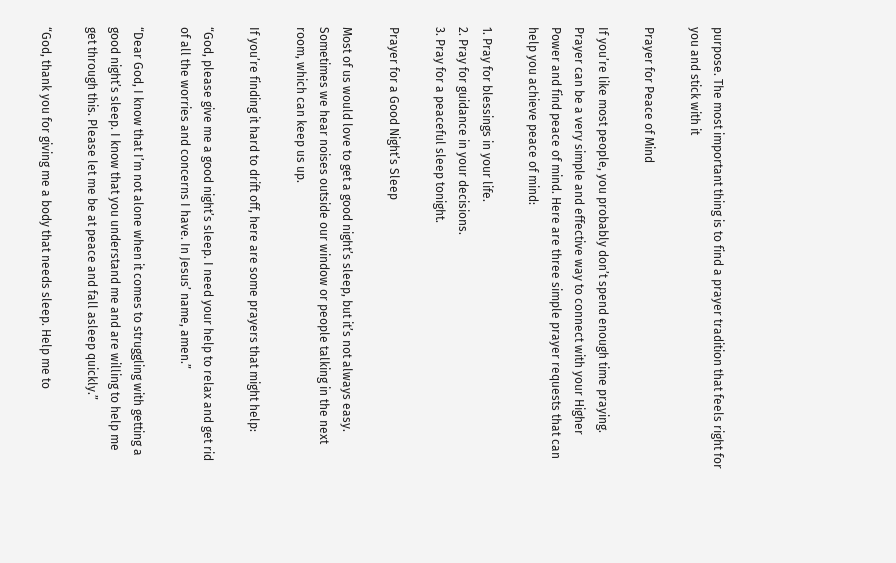purpose. The most important thing is to find a prayer tradition that feels right for you and stick with it

Prayer for Peace of Mind

If you’re like most people, you probably don’t spend enough time praying. Prayer can be a very simple and effective way to connect with your Higher Power and find peace of mind. Here are three simple prayer requests that can help you achieve peace of mind:

1. Pray for blessings in your life.
2. Pray for guidance in your decisions.
3. Pray for a peaceful sleep tonight.

Prayer for a Good Night’s Sleep

Most of us would love to get a good night’s sleep, but it’s not always easy. Sometimes we hear noises outside our window or people talking in the next room, which can keep us up.

If you’re finding it hard to drift off, here are some prayers that might help:

“God, please give me a good night’s sleep. I need your help to relax and get rid of all the worries and concerns I have. In Jesus’ name, amen.”

“Dear God, I know that I’m not alone when it comes to struggling with getting a good night’s sleep. I know that you understand me and are willing to help me get through this. Please let me be at peace and fall asleep quickly.”

“God, thank you for giving me a body that needs sleep. Help me to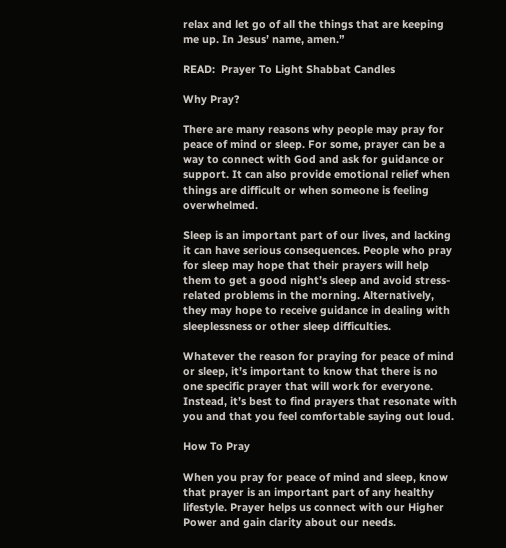relax and let go of all the things that are keeping me up. In Jesus’ name, amen.”

READ:  Prayer To Light Shabbat Candles

Why Pray?

There are many reasons why people may pray for peace of mind or sleep. For some, prayer can be a way to connect with God and ask for guidance or support. It can also provide emotional relief when things are difficult or when someone is feeling overwhelmed.

Sleep is an important part of our lives, and lacking it can have serious consequences. People who pray for sleep may hope that their prayers will help them to get a good night’s sleep and avoid stress-related problems in the morning. Alternatively, they may hope to receive guidance in dealing with sleeplessness or other sleep difficulties.

Whatever the reason for praying for peace of mind or sleep, it’s important to know that there is no one specific prayer that will work for everyone. Instead, it’s best to find prayers that resonate with you and that you feel comfortable saying out loud.

How To Pray

When you pray for peace of mind and sleep, know that prayer is an important part of any healthy lifestyle. Prayer helps us connect with our Higher Power and gain clarity about our needs.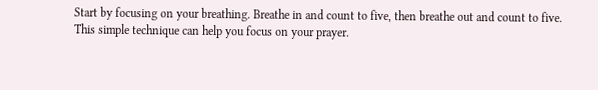Start by focusing on your breathing. Breathe in and count to five, then breathe out and count to five. This simple technique can help you focus on your prayer.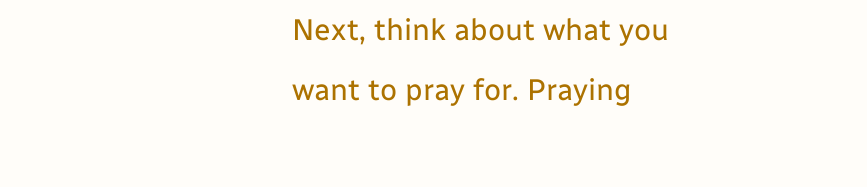Next, think about what you want to pray for. Praying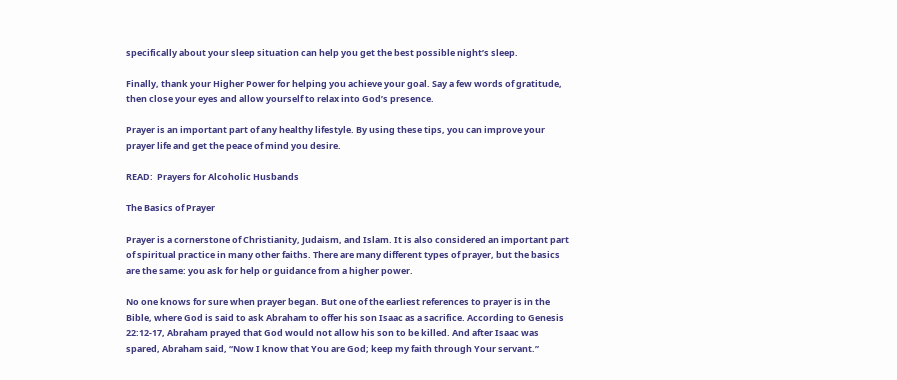specifically about your sleep situation can help you get the best possible night’s sleep.

Finally, thank your Higher Power for helping you achieve your goal. Say a few words of gratitude, then close your eyes and allow yourself to relax into God’s presence.

Prayer is an important part of any healthy lifestyle. By using these tips, you can improve your prayer life and get the peace of mind you desire.

READ:  Prayers for Alcoholic Husbands

The Basics of Prayer

Prayer is a cornerstone of Christianity, Judaism, and Islam. It is also considered an important part of spiritual practice in many other faiths. There are many different types of prayer, but the basics are the same: you ask for help or guidance from a higher power.

No one knows for sure when prayer began. But one of the earliest references to prayer is in the Bible, where God is said to ask Abraham to offer his son Isaac as a sacrifice. According to Genesis 22:12-17, Abraham prayed that God would not allow his son to be killed. And after Isaac was spared, Abraham said, “Now I know that You are God; keep my faith through Your servant.”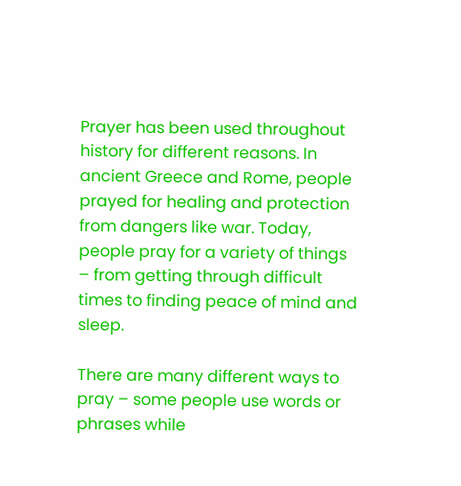Prayer has been used throughout history for different reasons. In ancient Greece and Rome, people prayed for healing and protection from dangers like war. Today, people pray for a variety of things – from getting through difficult times to finding peace of mind and sleep.

There are many different ways to pray – some people use words or phrases while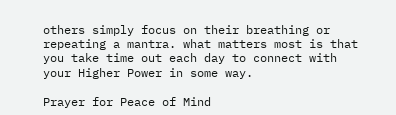others simply focus on their breathing or repeating a mantra. what matters most is that you take time out each day to connect with your Higher Power in some way.

Prayer for Peace of Mind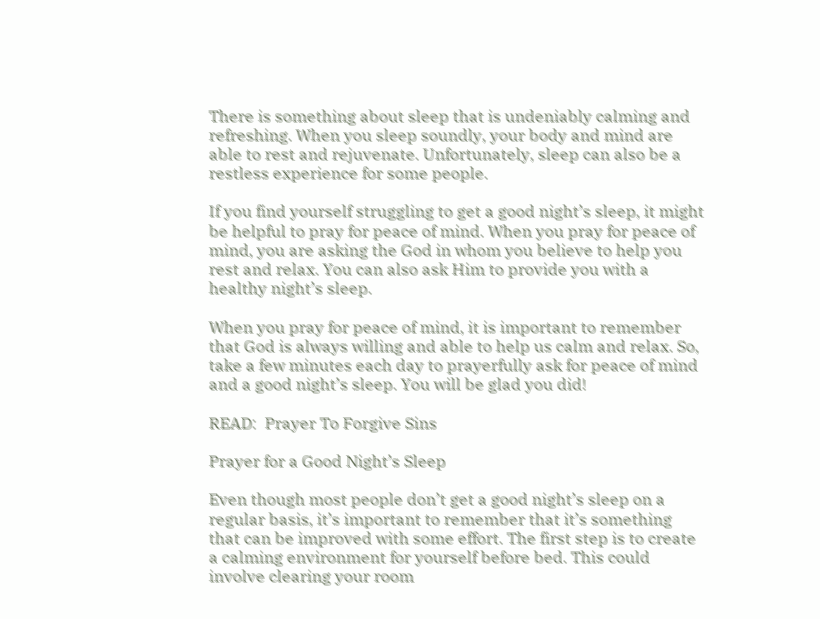There is something about sleep that is undeniably calming and refreshing. When you sleep soundly, your body and mind are able to rest and rejuvenate. Unfortunately, sleep can also be a restless experience for some people.

If you find yourself struggling to get a good night’s sleep, it might be helpful to pray for peace of mind. When you pray for peace of mind, you are asking the God in whom you believe to help you rest and relax. You can also ask Him to provide you with a healthy night’s sleep.

When you pray for peace of mind, it is important to remember that God is always willing and able to help us calm and relax. So, take a few minutes each day to prayerfully ask for peace of mind and a good night’s sleep. You will be glad you did!

READ:  Prayer To Forgive Sins

Prayer for a Good Night’s Sleep

Even though most people don’t get a good night’s sleep on a regular basis, it’s important to remember that it’s something that can be improved with some effort. The first step is to create a calming environment for yourself before bed. This could involve clearing your room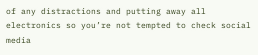of any distractions and putting away all electronics so you’re not tempted to check social media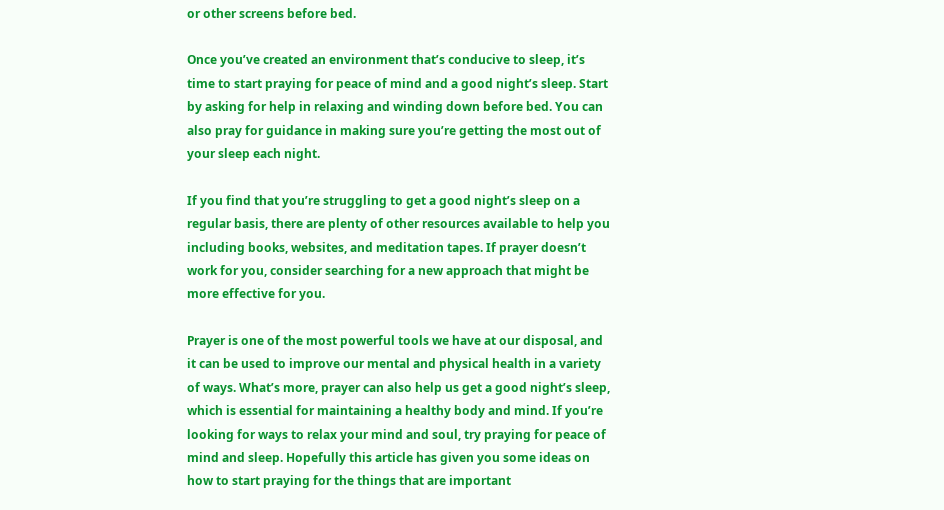or other screens before bed.

Once you’ve created an environment that’s conducive to sleep, it’s time to start praying for peace of mind and a good night’s sleep. Start by asking for help in relaxing and winding down before bed. You can also pray for guidance in making sure you’re getting the most out of your sleep each night.

If you find that you’re struggling to get a good night’s sleep on a regular basis, there are plenty of other resources available to help you including books, websites, and meditation tapes. If prayer doesn’t work for you, consider searching for a new approach that might be more effective for you.

Prayer is one of the most powerful tools we have at our disposal, and it can be used to improve our mental and physical health in a variety of ways. What’s more, prayer can also help us get a good night’s sleep, which is essential for maintaining a healthy body and mind. If you’re looking for ways to relax your mind and soul, try praying for peace of mind and sleep. Hopefully this article has given you some ideas on how to start praying for the things that are important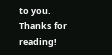to you. Thanks for reading!